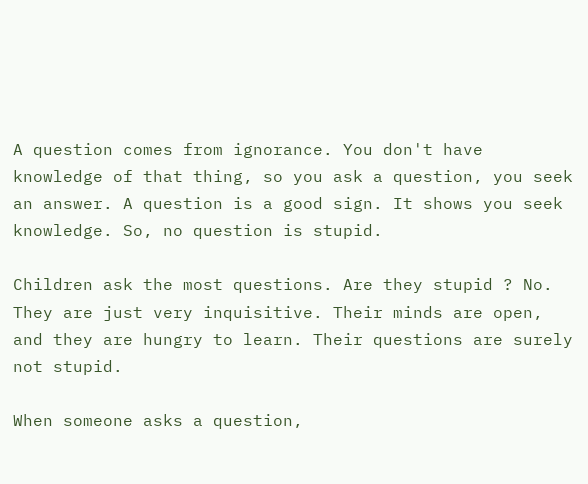A question comes from ignorance. You don't have knowledge of that thing, so you ask a question, you seek an answer. A question is a good sign. It shows you seek knowledge. So, no question is stupid.

Children ask the most questions. Are they stupid ? No. They are just very inquisitive. Their minds are open, and they are hungry to learn. Their questions are surely not stupid.

When someone asks a question,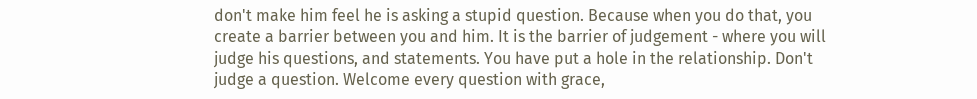don't make him feel he is asking a stupid question. Because when you do that, you create a barrier between you and him. It is the barrier of judgement - where you will judge his questions, and statements. You have put a hole in the relationship. Don't judge a question. Welcome every question with grace,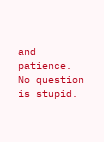and patience. No question is stupid.